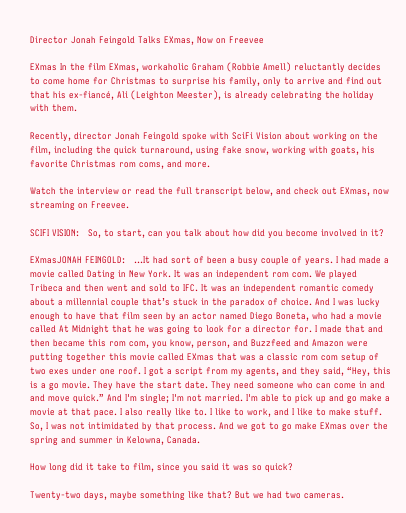Director Jonah Feingold Talks EXmas, Now on Freevee

EXmas In the film EXmas, workaholic Graham (Robbie Amell) reluctantly decides to come home for Christmas to surprise his family, only to arrive and find out that his ex-fiancé, Ali (Leighton Meester), is already celebrating the holiday with them.

Recently, director Jonah Feingold spoke with SciFi Vision about working on the film, including the quick turnaround, using fake snow, working with goats, his favorite Christmas rom coms, and more.

Watch the interview or read the full transcript below, and check out EXmas, now streaming on Freevee.

SCIFI VISION:   So, to start, can you talk about how did you become involved in it?

EXmasJONAH FEINGOLD:   …It had sort of been a busy couple of years. I had made a movie called Dating in New York. It was an independent rom com. We played Tribeca and then went and sold to IFC. It was an independent romantic comedy about a millennial couple that’s stuck in the paradox of choice. And I was lucky enough to have that film seen by an actor named Diego Boneta, who had a movie called At Midnight that he was going to look for a director for. I made that and then became this rom com, you know, person, and Buzzfeed and Amazon were putting together this movie called EXmas that was a classic rom com setup of two exes under one roof. I got a script from my agents, and they said, “Hey, this is a go movie. They have the start date. They need someone who can come in and and move quick.” And I'm single; I'm not married. I'm able to pick up and go make a movie at that pace. I also really like to. I like to work, and I like to make stuff. So, I was not intimidated by that process. And we got to go make EXmas over the spring and summer in Kelowna, Canada.

How long did it take to film, since you said it was so quick?

Twenty-two days, maybe something like that? But we had two cameras.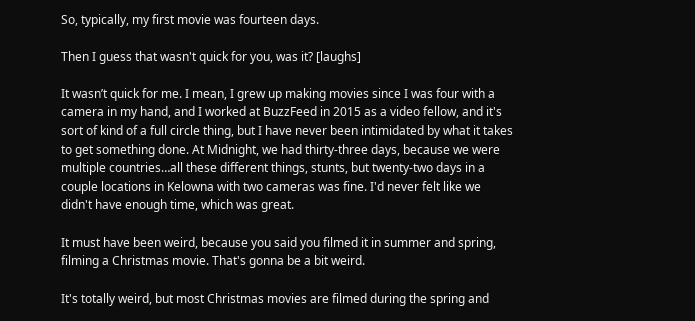So, typically, my first movie was fourteen days.

Then I guess that wasn't quick for you, was it? [laughs]

It wasn’t quick for me. I mean, I grew up making movies since I was four with a camera in my hand, and I worked at BuzzFeed in 2015 as a video fellow, and it's sort of kind of a full circle thing, but I have never been intimidated by what it takes to get something done. At Midnight, we had thirty-three days, because we were multiple countries…all these different things, stunts, but twenty-two days in a couple locations in Kelowna with two cameras was fine. I'd never felt like we didn't have enough time, which was great.

It must have been weird, because you said you filmed it in summer and spring, filming a Christmas movie. That's gonna be a bit weird.

It's totally weird, but most Christmas movies are filmed during the spring and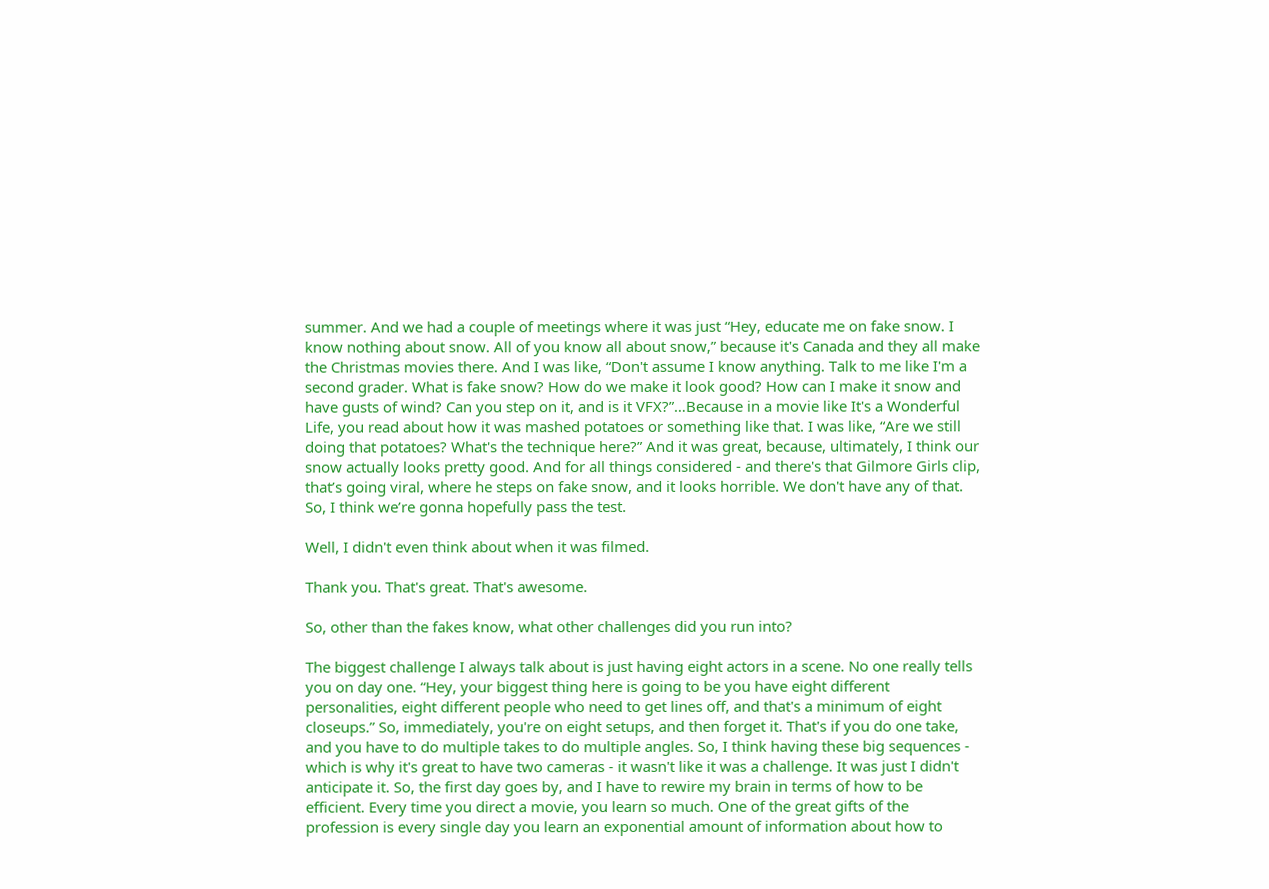summer. And we had a couple of meetings where it was just “Hey, educate me on fake snow. I know nothing about snow. All of you know all about snow,” because it's Canada and they all make the Christmas movies there. And I was like, “Don't assume I know anything. Talk to me like I'm a second grader. What is fake snow? How do we make it look good? How can I make it snow and have gusts of wind? Can you step on it, and is it VFX?”…Because in a movie like It's a Wonderful Life, you read about how it was mashed potatoes or something like that. I was like, “Are we still doing that potatoes? What's the technique here?” And it was great, because, ultimately, I think our snow actually looks pretty good. And for all things considered - and there's that Gilmore Girls clip, that’s going viral, where he steps on fake snow, and it looks horrible. We don't have any of that. So, I think we’re gonna hopefully pass the test.

Well, I didn't even think about when it was filmed.

Thank you. That's great. That's awesome.

So, other than the fakes know, what other challenges did you run into?

The biggest challenge I always talk about is just having eight actors in a scene. No one really tells you on day one. “Hey, your biggest thing here is going to be you have eight different personalities, eight different people who need to get lines off, and that's a minimum of eight closeups.” So, immediately, you're on eight setups, and then forget it. That's if you do one take, and you have to do multiple takes to do multiple angles. So, I think having these big sequences - which is why it's great to have two cameras - it wasn't like it was a challenge. It was just I didn't anticipate it. So, the first day goes by, and I have to rewire my brain in terms of how to be efficient. Every time you direct a movie, you learn so much. One of the great gifts of the profession is every single day you learn an exponential amount of information about how to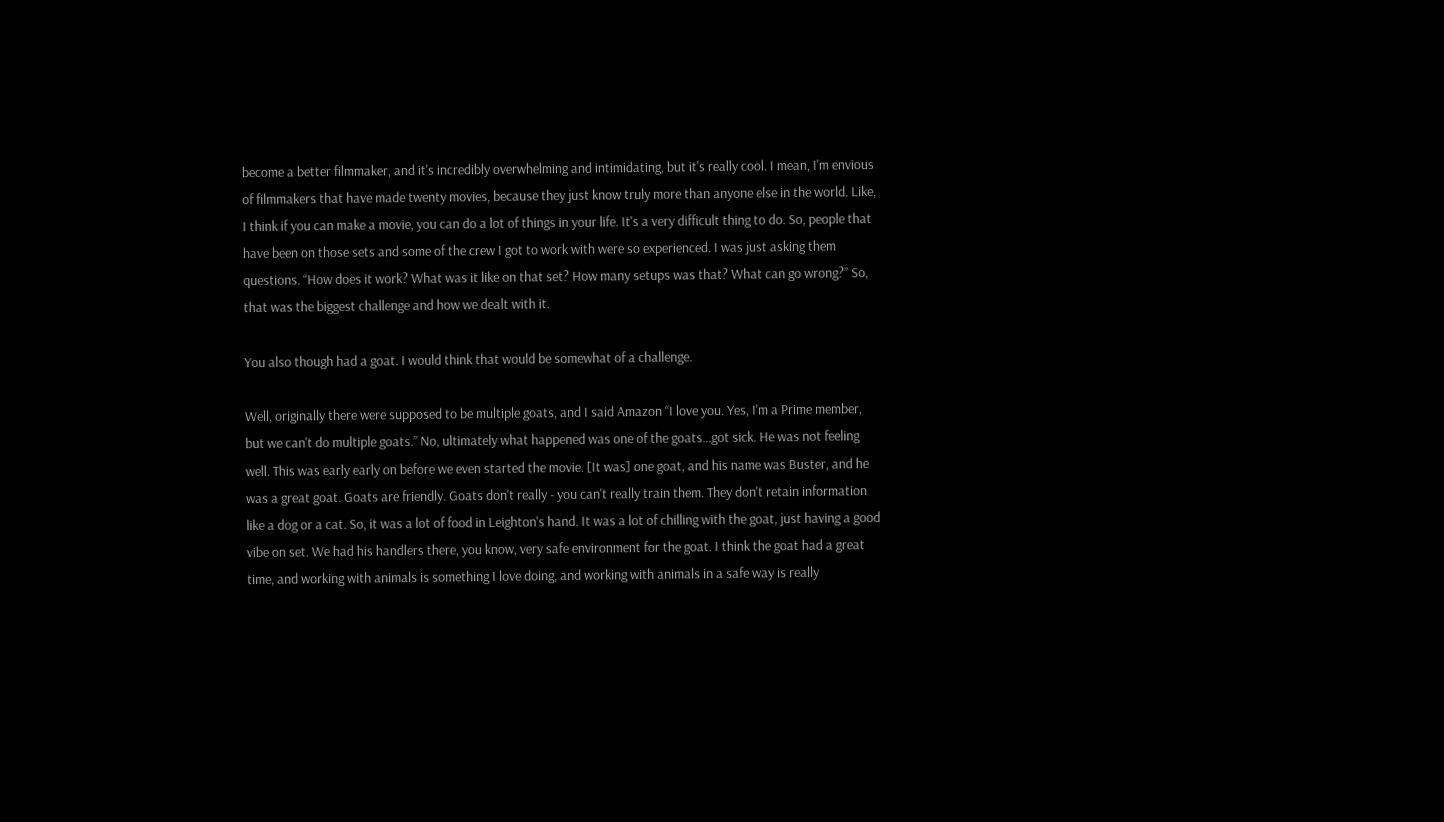become a better filmmaker, and it's incredibly overwhelming and intimidating, but it's really cool. I mean, I'm envious of filmmakers that have made twenty movies, because they just know truly more than anyone else in the world. Like, I think if you can make a movie, you can do a lot of things in your life. It's a very difficult thing to do. So, people that have been on those sets and some of the crew I got to work with were so experienced. I was just asking them questions. “How does it work? What was it like on that set? How many setups was that? What can go wrong?” So, that was the biggest challenge and how we dealt with it.

You also though had a goat. I would think that would be somewhat of a challenge.

Well, originally there were supposed to be multiple goats, and I said Amazon “I love you. Yes, I'm a Prime member, but we can't do multiple goats.” No, ultimately what happened was one of the goats…got sick. He was not feeling well. This was early early on before we even started the movie. [It was] one goat, and his name was Buster, and he was a great goat. Goats are friendly. Goats don't really - you can't really train them. They don't retain information like a dog or a cat. So, it was a lot of food in Leighton's hand. It was a lot of chilling with the goat, just having a good vibe on set. We had his handlers there, you know, very safe environment for the goat. I think the goat had a great time, and working with animals is something I love doing, and working with animals in a safe way is really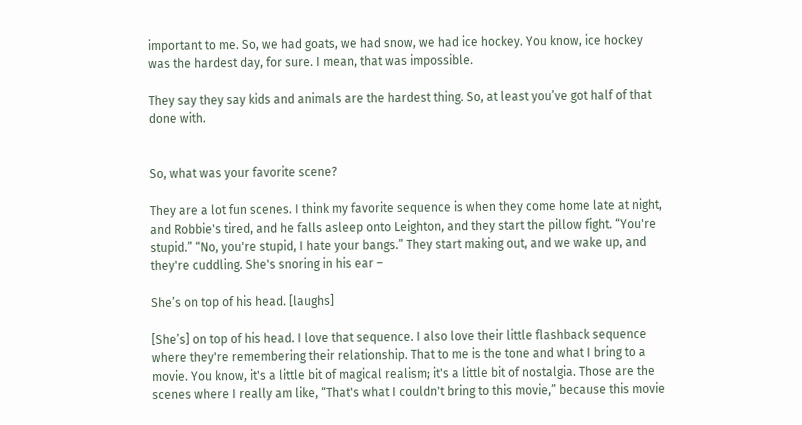important to me. So, we had goats, we had snow, we had ice hockey. You know, ice hockey was the hardest day, for sure. I mean, that was impossible.

They say they say kids and animals are the hardest thing. So, at least you’ve got half of that done with.


So, what was your favorite scene?

They are a lot fun scenes. I think my favorite sequence is when they come home late at night, and Robbie's tired, and he falls asleep onto Leighton, and they start the pillow fight. “You're stupid.” “No, you're stupid, I hate your bangs.” They start making out, and we wake up, and they're cuddling. She's snoring in his ear –

She’s on top of his head. [laughs]

[She’s] on top of his head. I love that sequence. I also love their little flashback sequence where they're remembering their relationship. That to me is the tone and what I bring to a movie. You know, it's a little bit of magical realism; it's a little bit of nostalgia. Those are the scenes where I really am like, “That's what I couldn't bring to this movie,” because this movie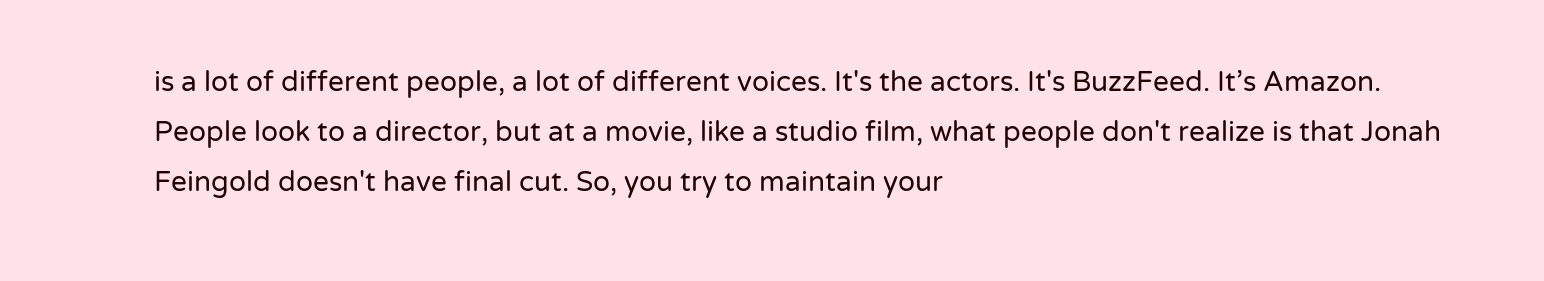is a lot of different people, a lot of different voices. It's the actors. It's BuzzFeed. It’s Amazon. People look to a director, but at a movie, like a studio film, what people don't realize is that Jonah Feingold doesn't have final cut. So, you try to maintain your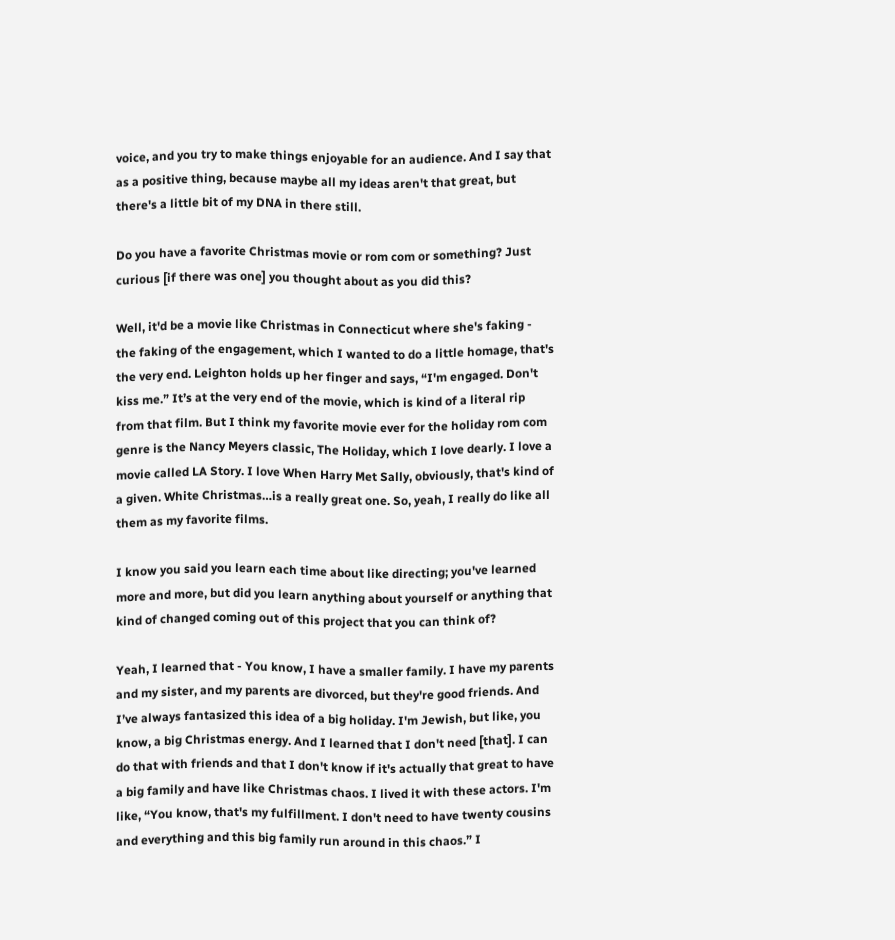voice, and you try to make things enjoyable for an audience. And I say that as a positive thing, because maybe all my ideas aren't that great, but there's a little bit of my DNA in there still.

Do you have a favorite Christmas movie or rom com or something? Just curious [if there was one] you thought about as you did this?

Well, it'd be a movie like Christmas in Connecticut where she's faking - the faking of the engagement, which I wanted to do a little homage, that's the very end. Leighton holds up her finger and says, “I'm engaged. Don't kiss me.” It’s at the very end of the movie, which is kind of a literal rip from that film. But I think my favorite movie ever for the holiday rom com genre is the Nancy Meyers classic, The Holiday, which I love dearly. I love a movie called LA Story. I love When Harry Met Sally, obviously, that's kind of a given. White Christmas…is a really great one. So, yeah, I really do like all them as my favorite films.

I know you said you learn each time about like directing; you've learned more and more, but did you learn anything about yourself or anything that kind of changed coming out of this project that you can think of?

Yeah, I learned that - You know, I have a smaller family. I have my parents and my sister, and my parents are divorced, but they're good friends. And I’ve always fantasized this idea of a big holiday. I'm Jewish, but like, you know, a big Christmas energy. And I learned that I don't need [that]. I can do that with friends and that I don't know if it's actually that great to have a big family and have like Christmas chaos. I lived it with these actors. I'm like, “You know, that's my fulfillment. I don't need to have twenty cousins and everything and this big family run around in this chaos.” I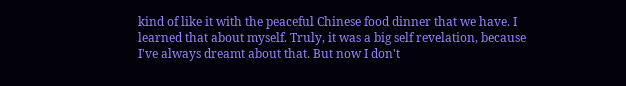kind of like it with the peaceful Chinese food dinner that we have. I learned that about myself. Truly, it was a big self revelation, because I've always dreamt about that. But now I don't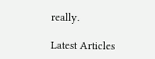really.

Latest Articles